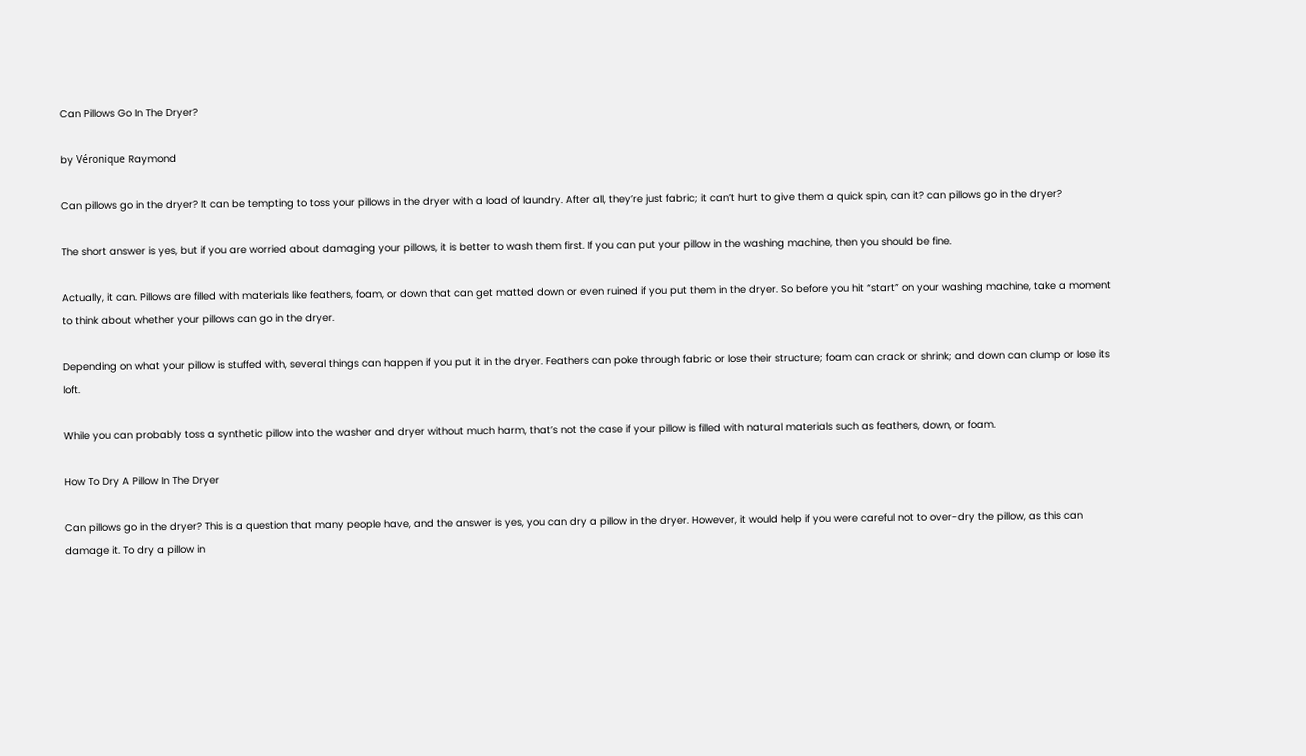Can Pillows Go In The Dryer?

by Véronique Raymond

Can pillows go in the dryer? It can be tempting to toss your pillows in the dryer with a load of laundry. After all, they’re just fabric; it can’t hurt to give them a quick spin, can it? can pillows go in the dryer?

The short answer is yes, but if you are worried about damaging your pillows, it is better to wash them first. If you can put your pillow in the washing machine, then you should be fine.

Actually, it can. Pillows are filled with materials like feathers, foam, or down that can get matted down or even ruined if you put them in the dryer. So before you hit “start” on your washing machine, take a moment to think about whether your pillows can go in the dryer.

Depending on what your pillow is stuffed with, several things can happen if you put it in the dryer. Feathers can poke through fabric or lose their structure; foam can crack or shrink; and down can clump or lose its loft.

While you can probably toss a synthetic pillow into the washer and dryer without much harm, that’s not the case if your pillow is filled with natural materials such as feathers, down, or foam.

How To Dry A Pillow In The Dryer

Can pillows go in the dryer? This is a question that many people have, and the answer is yes, you can dry a pillow in the dryer. However, it would help if you were careful not to over-dry the pillow, as this can damage it. To dry a pillow in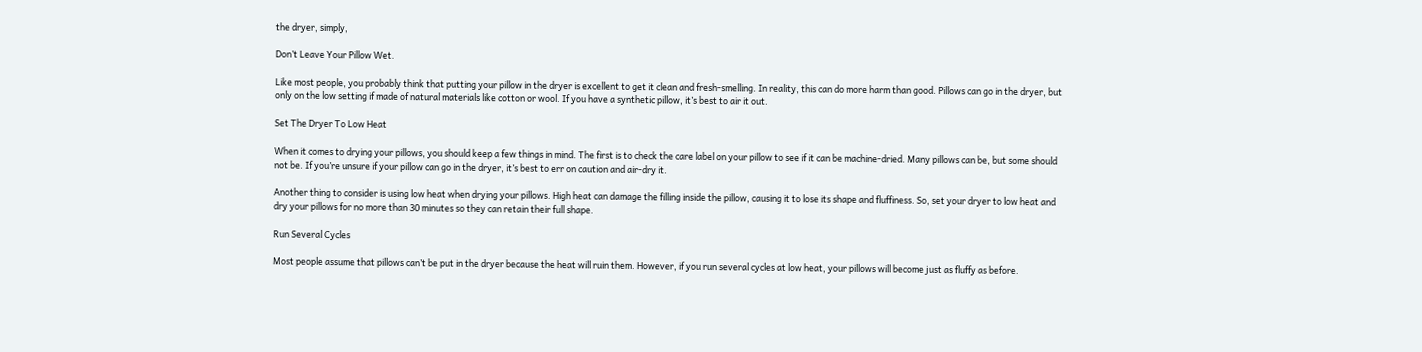the dryer, simply,

Don’t Leave Your Pillow Wet.

Like most people, you probably think that putting your pillow in the dryer is excellent to get it clean and fresh-smelling. In reality, this can do more harm than good. Pillows can go in the dryer, but only on the low setting if made of natural materials like cotton or wool. If you have a synthetic pillow, it’s best to air it out.

Set The Dryer To Low Heat

When it comes to drying your pillows, you should keep a few things in mind. The first is to check the care label on your pillow to see if it can be machine-dried. Many pillows can be, but some should not be. If you’re unsure if your pillow can go in the dryer, it’s best to err on caution and air-dry it.

Another thing to consider is using low heat when drying your pillows. High heat can damage the filling inside the pillow, causing it to lose its shape and fluffiness. So, set your dryer to low heat and dry your pillows for no more than 30 minutes so they can retain their full shape.

Run Several Cycles

Most people assume that pillows can’t be put in the dryer because the heat will ruin them. However, if you run several cycles at low heat, your pillows will become just as fluffy as before.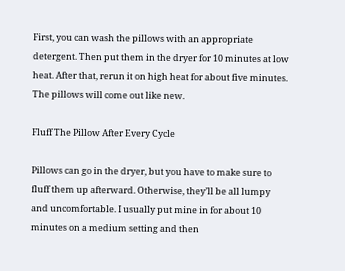First, you can wash the pillows with an appropriate detergent. Then put them in the dryer for 10 minutes at low heat. After that, rerun it on high heat for about five minutes. The pillows will come out like new.

Fluff The Pillow After Every Cycle

Pillows can go in the dryer, but you have to make sure to fluff them up afterward. Otherwise, they’ll be all lumpy and uncomfortable. I usually put mine in for about 10 minutes on a medium setting and then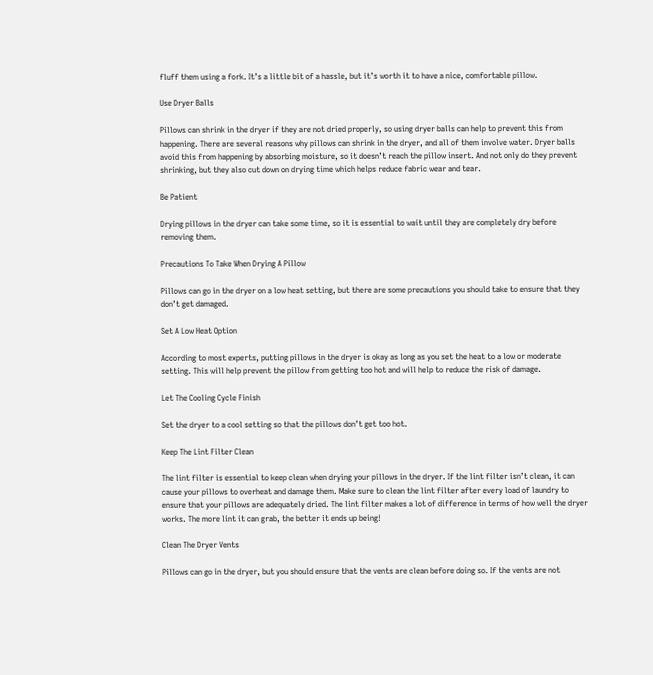fluff them using a fork. It’s a little bit of a hassle, but it’s worth it to have a nice, comfortable pillow.

Use Dryer Balls

Pillows can shrink in the dryer if they are not dried properly, so using dryer balls can help to prevent this from happening. There are several reasons why pillows can shrink in the dryer, and all of them involve water. Dryer balls avoid this from happening by absorbing moisture, so it doesn’t reach the pillow insert. And not only do they prevent shrinking, but they also cut down on drying time which helps reduce fabric wear and tear.

Be Patient

Drying pillows in the dryer can take some time, so it is essential to wait until they are completely dry before removing them.

Precautions To Take When Drying A Pillow

Pillows can go in the dryer on a low heat setting, but there are some precautions you should take to ensure that they don’t get damaged.

Set A Low Heat Option

According to most experts, putting pillows in the dryer is okay as long as you set the heat to a low or moderate setting. This will help prevent the pillow from getting too hot and will help to reduce the risk of damage.

Let The Cooling Cycle Finish

Set the dryer to a cool setting so that the pillows don’t get too hot.

Keep The Lint Filter Clean

The lint filter is essential to keep clean when drying your pillows in the dryer. If the lint filter isn’t clean, it can cause your pillows to overheat and damage them. Make sure to clean the lint filter after every load of laundry to ensure that your pillows are adequately dried. The lint filter makes a lot of difference in terms of how well the dryer works. The more lint it can grab, the better it ends up being!

Clean The Dryer Vents

Pillows can go in the dryer, but you should ensure that the vents are clean before doing so. If the vents are not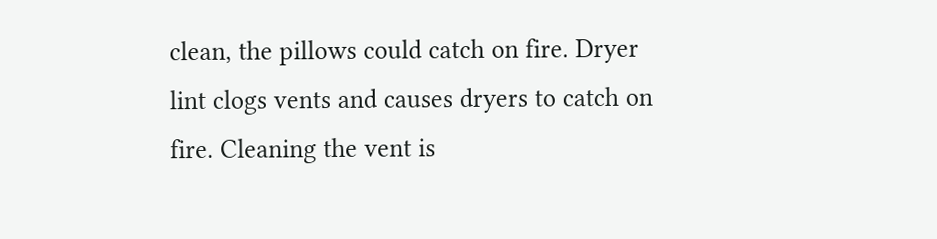clean, the pillows could catch on fire. Dryer lint clogs vents and causes dryers to catch on fire. Cleaning the vent is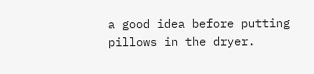a good idea before putting pillows in the dryer.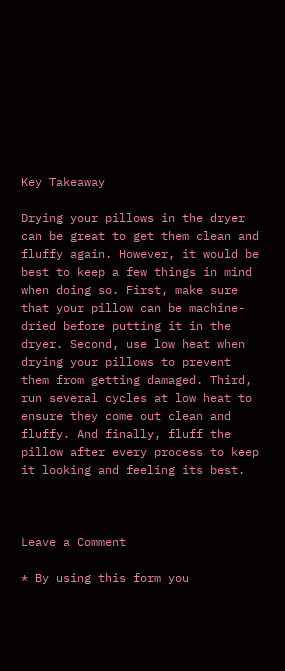Key Takeaway

Drying your pillows in the dryer can be great to get them clean and fluffy again. However, it would be best to keep a few things in mind when doing so. First, make sure that your pillow can be machine-dried before putting it in the dryer. Second, use low heat when drying your pillows to prevent them from getting damaged. Third, run several cycles at low heat to ensure they come out clean and fluffy. And finally, fluff the pillow after every process to keep it looking and feeling its best.



Leave a Comment

* By using this form you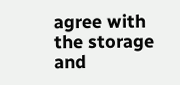agree with the storage and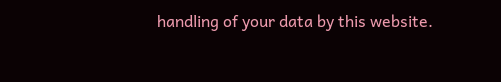handling of your data by this website.